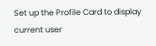Set up the Profile Card to display current user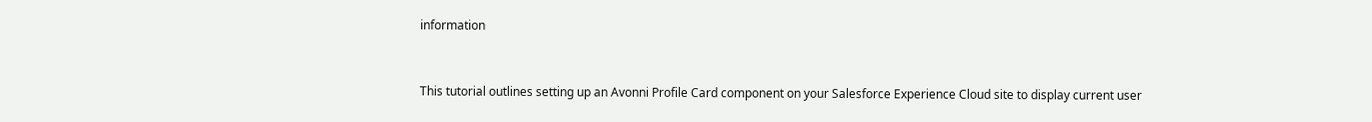information


This tutorial outlines setting up an Avonni Profile Card component on your Salesforce Experience Cloud site to display current user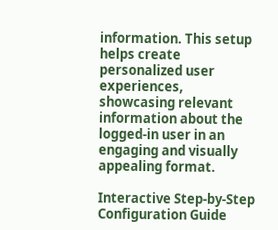information. This setup helps create personalized user experiences, showcasing relevant information about the logged-in user in an engaging and visually appealing format.

Interactive Step-by-Step Configuration Guide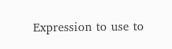Expression to use to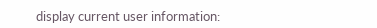display current user information: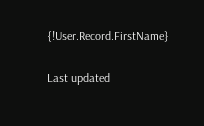{!User.Record.FirstName}

Last updated